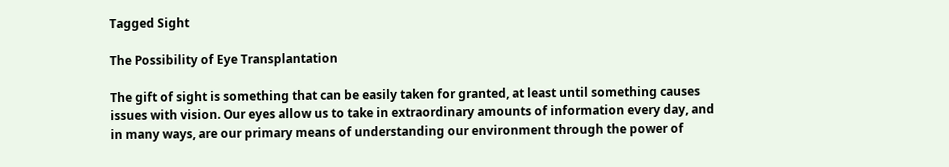Tagged Sight

The Possibility of Eye Transplantation

The gift of sight is something that can be easily taken for granted, at least until something causes issues with vision. Our eyes allow us to take in extraordinary amounts of information every day, and in many ways, are our primary means of understanding our environment through the power of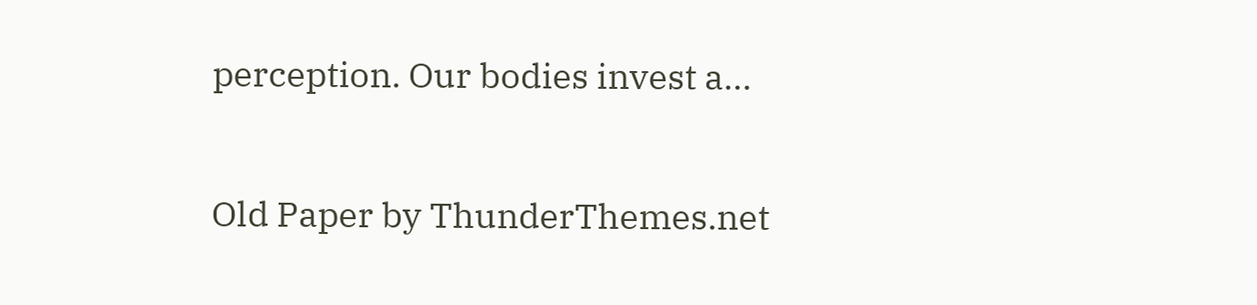perception. Our bodies invest a…

Old Paper by ThunderThemes.net